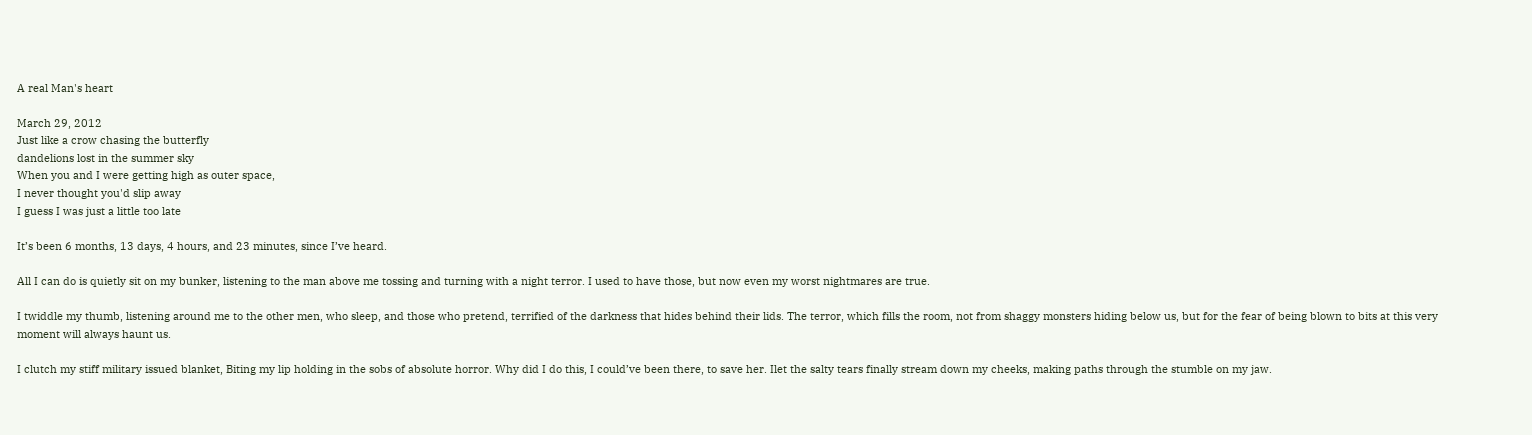A real Man's heart

March 29, 2012
Just like a crow chasing the butterfly
dandelions lost in the summer sky
When you and I were getting high as outer space,
I never thought you'd slip away
I guess I was just a little too late

It’s been 6 months, 13 days, 4 hours, and 23 minutes, since I’ve heard.

All I can do is quietly sit on my bunker, listening to the man above me tossing and turning with a night terror. I used to have those, but now even my worst nightmares are true.

I twiddle my thumb, listening around me to the other men, who sleep, and those who pretend, terrified of the darkness that hides behind their lids. The terror, which fills the room, not from shaggy monsters hiding below us, but for the fear of being blown to bits at this very moment will always haunt us.

I clutch my stiff military issued blanket, Biting my lip holding in the sobs of absolute horror. Why did I do this, I could’ve been there, to save her. Ilet the salty tears finally stream down my cheeks, making paths through the stumble on my jaw.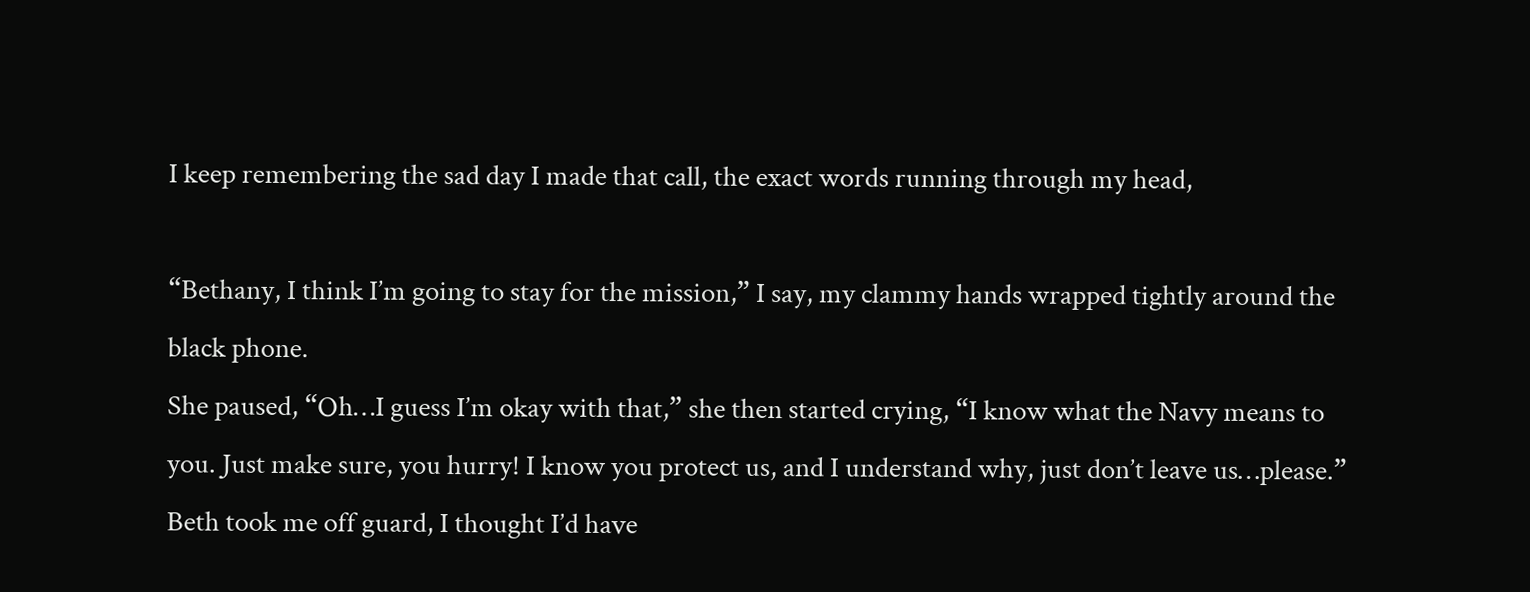I keep remembering the sad day I made that call, the exact words running through my head,

“Bethany, I think I’m going to stay for the mission,” I say, my clammy hands wrapped tightly around the black phone.
She paused, “Oh…I guess I’m okay with that,” she then started crying, “I know what the Navy means to you. Just make sure, you hurry! I know you protect us, and I understand why, just don’t leave us…please.”
Beth took me off guard, I thought I’d have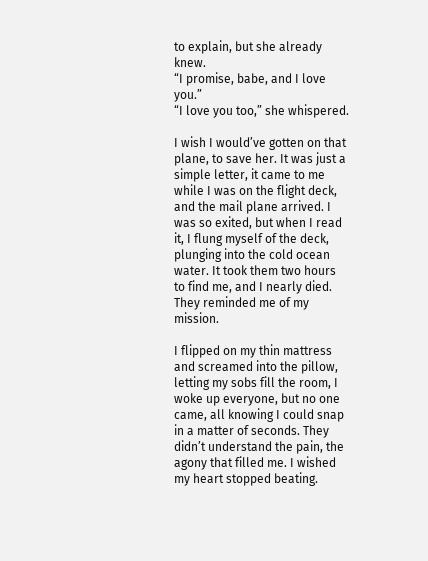to explain, but she already knew.
“I promise, babe, and I love you.”
“I love you too,” she whispered.

I wish I would’ve gotten on that plane, to save her. It was just a simple letter, it came to me while I was on the flight deck, and the mail plane arrived. I was so exited, but when I read it, I flung myself of the deck, plunging into the cold ocean water. It took them two hours to find me, and I nearly died. They reminded me of my mission.

I flipped on my thin mattress and screamed into the pillow, letting my sobs fill the room, I woke up everyone, but no one came, all knowing I could snap in a matter of seconds. They didn’t understand the pain, the agony that filled me. I wished my heart stopped beating.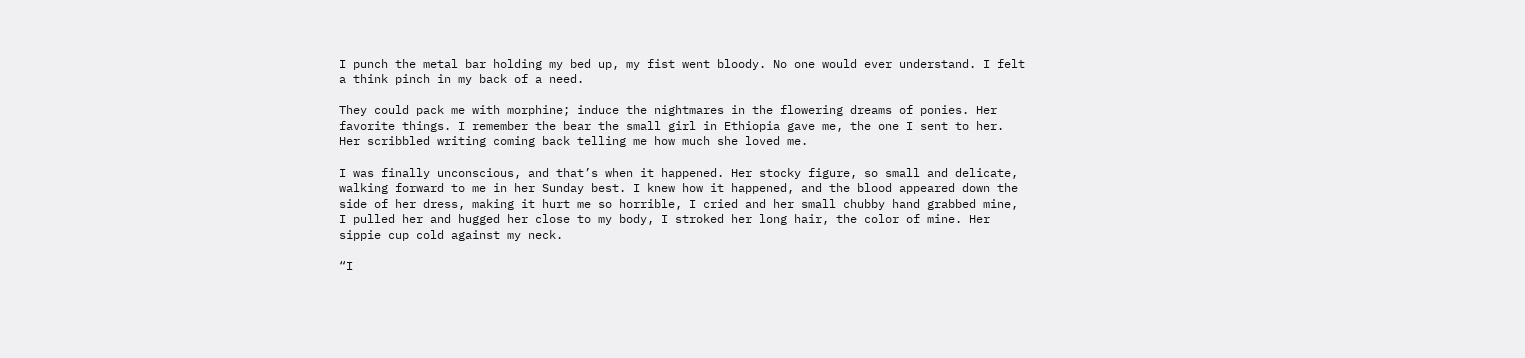I punch the metal bar holding my bed up, my fist went bloody. No one would ever understand. I felt a think pinch in my back of a need.

They could pack me with morphine; induce the nightmares in the flowering dreams of ponies. Her favorite things. I remember the bear the small girl in Ethiopia gave me, the one I sent to her. Her scribbled writing coming back telling me how much she loved me.

I was finally unconscious, and that’s when it happened. Her stocky figure, so small and delicate, walking forward to me in her Sunday best. I knew how it happened, and the blood appeared down the side of her dress, making it hurt me so horrible, I cried and her small chubby hand grabbed mine, I pulled her and hugged her close to my body, I stroked her long hair, the color of mine. Her sippie cup cold against my neck.

“I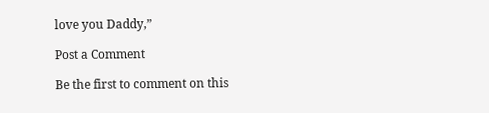love you Daddy,”

Post a Comment

Be the first to comment on this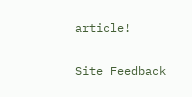article!

Site Feedback